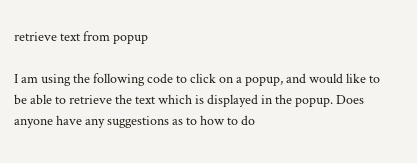retrieve text from popup

I am using the following code to click on a popup, and would like to be able to retrieve the text which is displayed in the popup. Does anyone have any suggestions as to how to do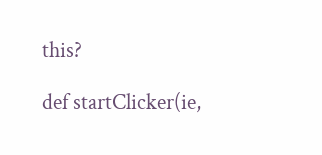this?

def startClicker(ie,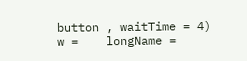button , waitTime = 4)    w =    longName =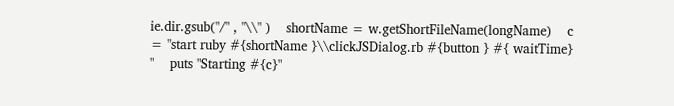ie.dir.gsub("/" , "\\" )    shortName = w.getShortFileName(longName)    c = "start ruby #{shortName }\\clickJSDialog.rb #{button } #{ waitTime} "    puts "Starting #{c}"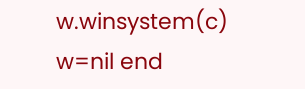w.winsystem(c)    w=nil end